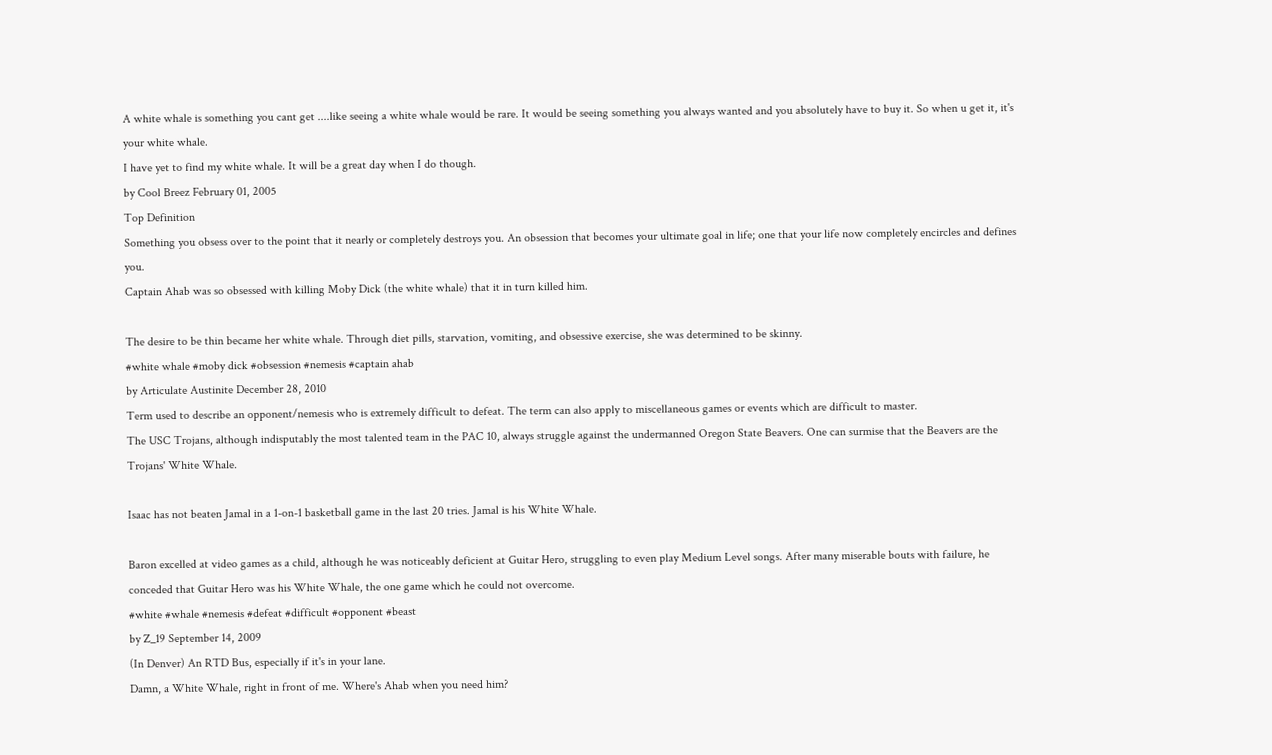A white whale is something you cant get ....like seeing a white whale would be rare. It would be seeing something you always wanted and you absolutely have to buy it. So when u get it, it's your white whale.
I have yet to find my white whale. It will be a great day when I do though.
by Cool Breez February 01, 2005
Top Definition
Something you obsess over to the point that it nearly or completely destroys you. An obsession that becomes your ultimate goal in life; one that your life now completely encircles and defines you.
Captain Ahab was so obsessed with killing Moby Dick (the white whale) that it in turn killed him.

The desire to be thin became her white whale. Through diet pills, starvation, vomiting, and obsessive exercise, she was determined to be skinny.
#white whale #moby dick #obsession #nemesis #captain ahab
by Articulate Austinite December 28, 2010
Term used to describe an opponent/nemesis who is extremely difficult to defeat. The term can also apply to miscellaneous games or events which are difficult to master.
The USC Trojans, although indisputably the most talented team in the PAC 10, always struggle against the undermanned Oregon State Beavers. One can surmise that the Beavers are the Trojans' White Whale.

Isaac has not beaten Jamal in a 1-on-1 basketball game in the last 20 tries. Jamal is his White Whale.

Baron excelled at video games as a child, although he was noticeably deficient at Guitar Hero, struggling to even play Medium Level songs. After many miserable bouts with failure, he conceded that Guitar Hero was his White Whale, the one game which he could not overcome.
#white #whale #nemesis #defeat #difficult #opponent #beast
by Z_19 September 14, 2009
(In Denver) An RTD Bus, especially if it's in your lane.
Damn, a White Whale, right in front of me. Where's Ahab when you need him?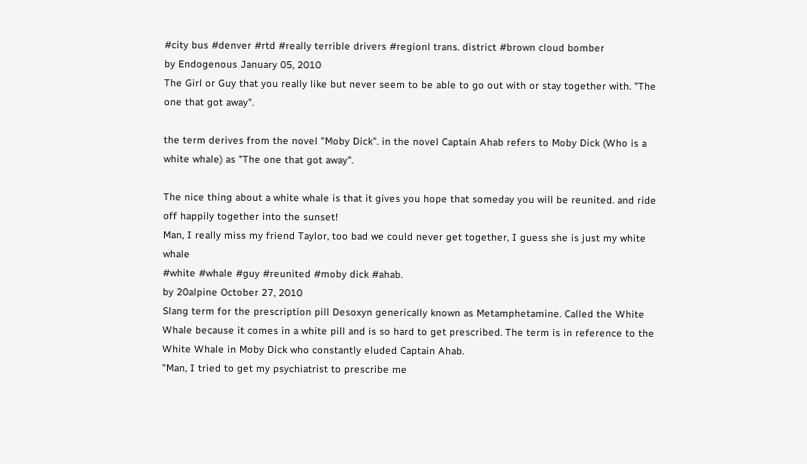#city bus #denver #rtd #really terrible drivers #regionl trans. district #brown cloud bomber
by Endogenous January 05, 2010
The Girl or Guy that you really like but never seem to be able to go out with or stay together with. "The one that got away".

the term derives from the novel "Moby Dick". in the novel Captain Ahab refers to Moby Dick (Who is a white whale) as "The one that got away".

The nice thing about a white whale is that it gives you hope that someday you will be reunited. and ride off happily together into the sunset!
Man, I really miss my friend Taylor, too bad we could never get together, I guess she is just my white whale
#white #whale #guy #reunited #moby dick #ahab.
by 20alpine October 27, 2010
Slang term for the prescription pill Desoxyn generically known as Metamphetamine. Called the White Whale because it comes in a white pill and is so hard to get prescribed. The term is in reference to the White Whale in Moby Dick who constantly eluded Captain Ahab.
"Man, I tried to get my psychiatrist to prescribe me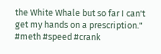the White Whale but so far I can't get my hands on a prescription."
#meth #speed #crank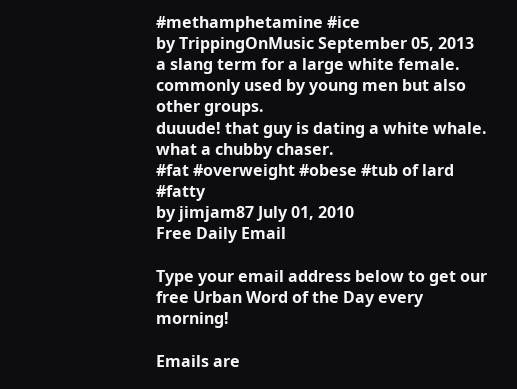#methamphetamine #ice
by TrippingOnMusic September 05, 2013
a slang term for a large white female. commonly used by young men but also other groups.
duuude! that guy is dating a white whale. what a chubby chaser.
#fat #overweight #obese #tub of lard #fatty
by jimjam87 July 01, 2010
Free Daily Email

Type your email address below to get our free Urban Word of the Day every morning!

Emails are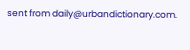sent from daily@urbandictionary.com.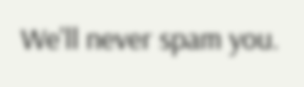We'll never spam you.